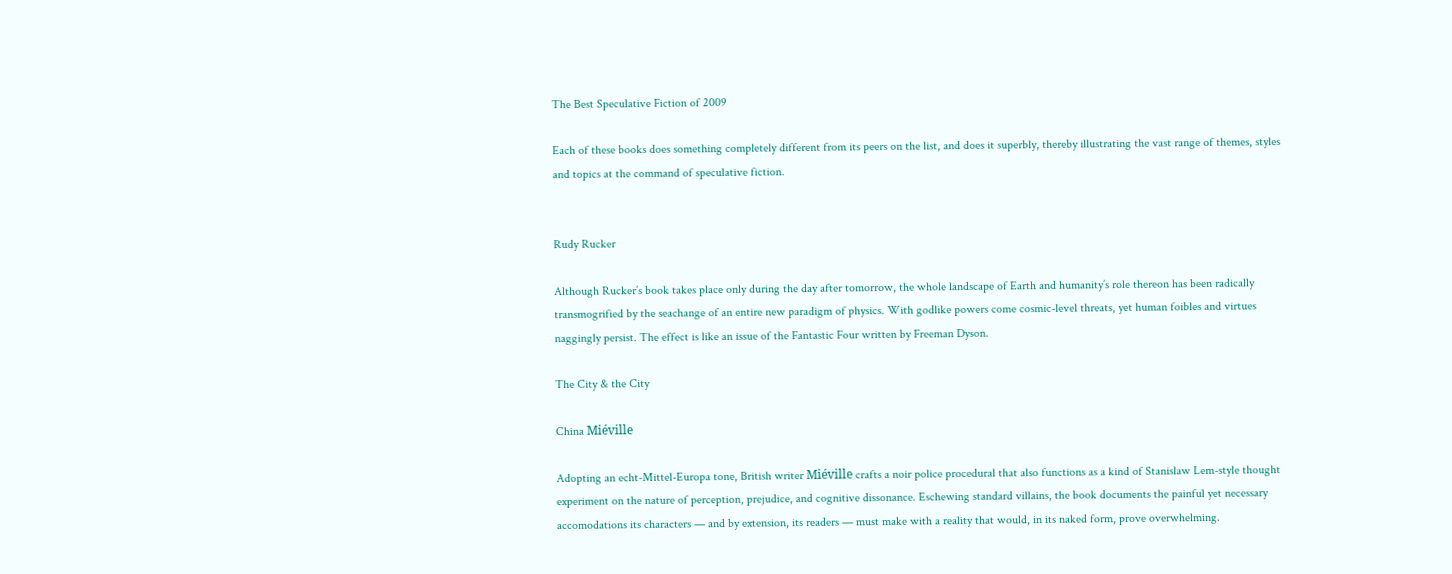The Best Speculative Fiction of 2009

Each of these books does something completely different from its peers on the list, and does it superbly, thereby illustrating the vast range of themes, styles and topics at the command of speculative fiction.


Rudy Rucker

Although Rucker’s book takes place only during the day after tomorrow, the whole landscape of Earth and humanity’s role thereon has been radically transmogrified by the seachange of an entire new paradigm of physics. With godlike powers come cosmic-level threats, yet human foibles and virtues naggingly persist. The effect is like an issue of the Fantastic Four written by Freeman Dyson.

The City & the City

China Miéville

Adopting an echt-Mittel-Europa tone, British writer Miéville crafts a noir police procedural that also functions as a kind of Stanislaw Lem-style thought experiment on the nature of perception, prejudice, and cognitive dissonance. Eschewing standard villains, the book documents the painful yet necessary accomodations its characters — and by extension, its readers — must make with a reality that would, in its naked form, prove overwhelming.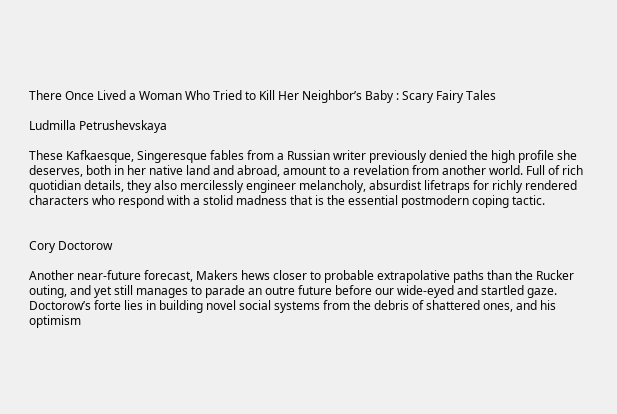There Once Lived a Woman Who Tried to Kill Her Neighbor’s Baby : Scary Fairy Tales

Ludmilla Petrushevskaya

These Kafkaesque, Singeresque fables from a Russian writer previously denied the high profile she deserves, both in her native land and abroad, amount to a revelation from another world. Full of rich quotidian details, they also mercilessly engineer melancholy, absurdist lifetraps for richly rendered characters who respond with a stolid madness that is the essential postmodern coping tactic.


Cory Doctorow

Another near-future forecast, Makers hews closer to probable extrapolative paths than the Rucker outing, and yet still manages to parade an outre future before our wide-eyed and startled gaze. Doctorow’s forte lies in building novel social systems from the debris of shattered ones, and his optimism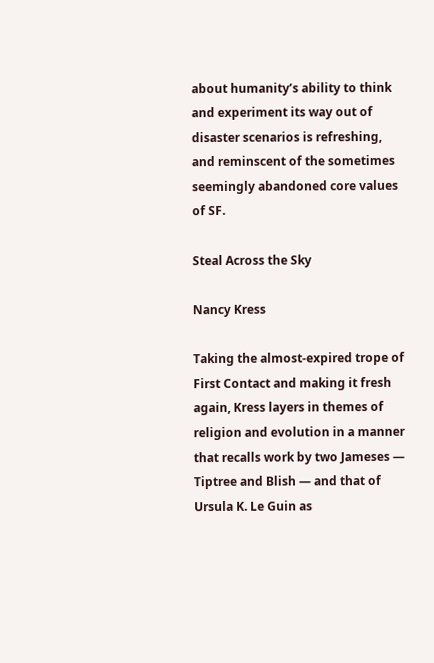about humanity’s ability to think and experiment its way out of disaster scenarios is refreshing, and reminscent of the sometimes seemingly abandoned core values of SF.

Steal Across the Sky

Nancy Kress

Taking the almost-expired trope of First Contact and making it fresh again, Kress layers in themes of religion and evolution in a manner that recalls work by two Jameses — Tiptree and Blish — and that of Ursula K. Le Guin as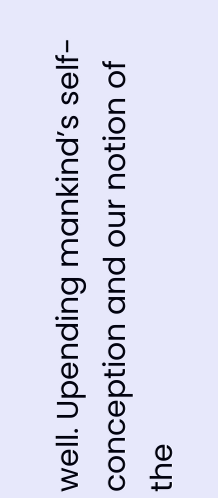well. Upending mankind’s self-conception and our notion of the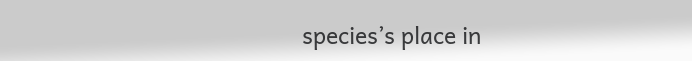species’s place in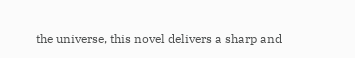the universe, this novel delivers a sharp and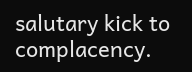salutary kick to complacency.